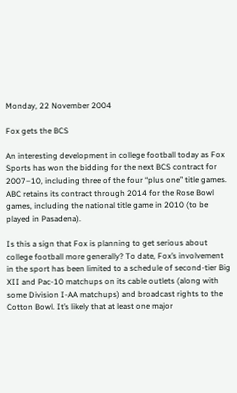Monday, 22 November 2004

Fox gets the BCS

An interesting development in college football today as Fox Sports has won the bidding for the next BCS contract for 2007–10, including three of the four “plus one” title games. ABC retains its contract through 2014 for the Rose Bowl games, including the national title game in 2010 (to be played in Pasadena).

Is this a sign that Fox is planning to get serious about college football more generally? To date, Fox’s involvement in the sport has been limited to a schedule of second-tier Big XII and Pac-10 matchups on its cable outlets (along with some Division I-AA matchups) and broadcast rights to the Cotton Bowl. It’s likely that at least one major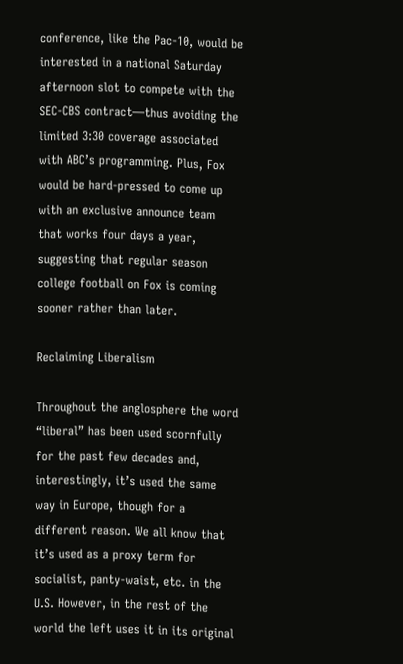conference, like the Pac-10, would be interested in a national Saturday afternoon slot to compete with the SEC-CBS contract—thus avoiding the limited 3:30 coverage associated with ABC’s programming. Plus, Fox would be hard-pressed to come up with an exclusive announce team that works four days a year, suggesting that regular season college football on Fox is coming sooner rather than later.

Reclaiming Liberalism

Throughout the anglosphere the word “liberal” has been used scornfully for the past few decades and, interestingly, it’s used the same way in Europe, though for a different reason. We all know that it’s used as a proxy term for socialist, panty-waist, etc. in the U.S. However, in the rest of the world the left uses it in its original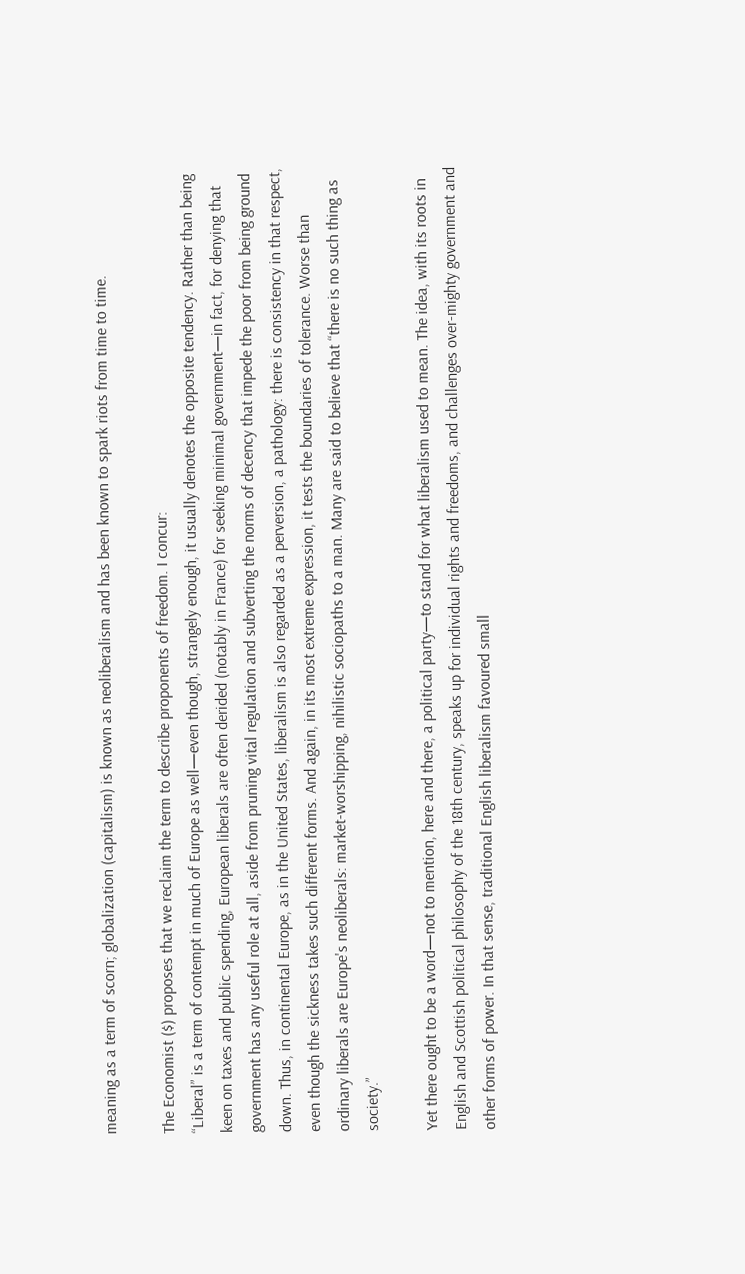meaning as a term of scorn; globalization (capitalism) is known as neoliberalism and has been known to spark riots from time to time.

The Economist ($) proposes that we reclaim the term to describe proponents of freedom. I concur:
“Liberal” is a term of contempt in much of Europe as well—even though, strangely enough, it usually denotes the opposite tendency. Rather than being keen on taxes and public spending, European liberals are often derided (notably in France) for seeking minimal government—in fact, for denying that government has any useful role at all, aside from pruning vital regulation and subverting the norms of decency that impede the poor from being ground down. Thus, in continental Europe, as in the United States, liberalism is also regarded as a perversion, a pathology: there is consistency in that respect, even though the sickness takes such different forms. And again, in its most extreme expression, it tests the boundaries of tolerance. Worse than ordinary liberals are Europe's neoliberals: market-worshipping, nihilistic sociopaths to a man. Many are said to believe that “there is no such thing as society.”

Yet there ought to be a word—not to mention, here and there, a political party—to stand for what liberalism used to mean. The idea, with its roots in English and Scottish political philosophy of the 18th century, speaks up for individual rights and freedoms, and challenges over-mighty government and other forms of power. In that sense, traditional English liberalism favoured small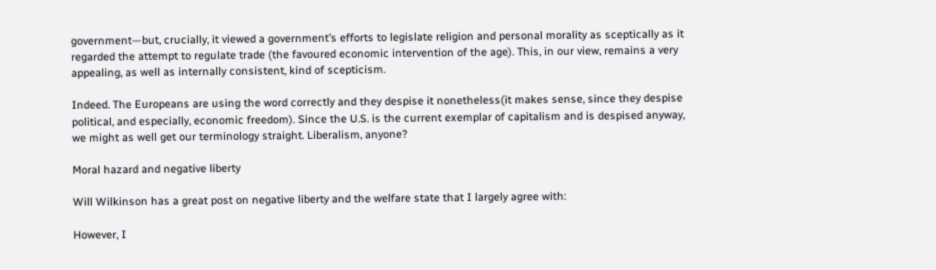government—but, crucially, it viewed a government’s efforts to legislate religion and personal morality as sceptically as it regarded the attempt to regulate trade (the favoured economic intervention of the age). This, in our view, remains a very appealing, as well as internally consistent, kind of scepticism.

Indeed. The Europeans are using the word correctly and they despise it nonetheless(it makes sense, since they despise political, and especially, economic freedom). Since the U.S. is the current exemplar of capitalism and is despised anyway, we might as well get our terminology straight. Liberalism, anyone?

Moral hazard and negative liberty

Will Wilkinson has a great post on negative liberty and the welfare state that I largely agree with:

However, I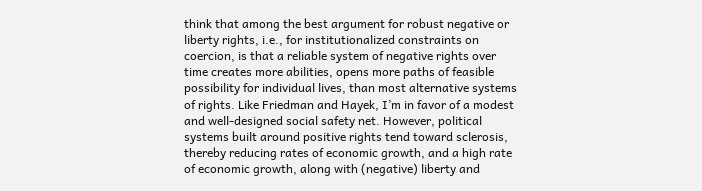think that among the best argument for robust negative or liberty rights, i.e., for institutionalized constraints on coercion, is that a reliable system of negative rights over time creates more abilities, opens more paths of feasible possibility for individual lives, than most alternative systems of rights. Like Friedman and Hayek, I’m in favor of a modest and well-designed social safety net. However, political systems built around positive rights tend toward sclerosis, thereby reducing rates of economic growth, and a high rate of economic growth, along with (negative) liberty and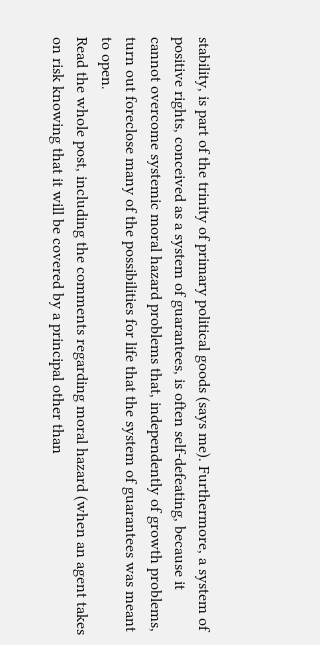stability, is part of the trinity of primary political goods (says me). Furthermore, a system of positive rights, conceived as a system of guarantees, is often self-defeating, because it cannot overcome systemic moral hazard problems that, independently of growth problems, turn out foreclose many of the possibilities for life that the system of guarantees was meant to open.
Read the whole post, including the comments regarding moral hazard (when an agent takes on risk knowing that it will be covered by a principal other than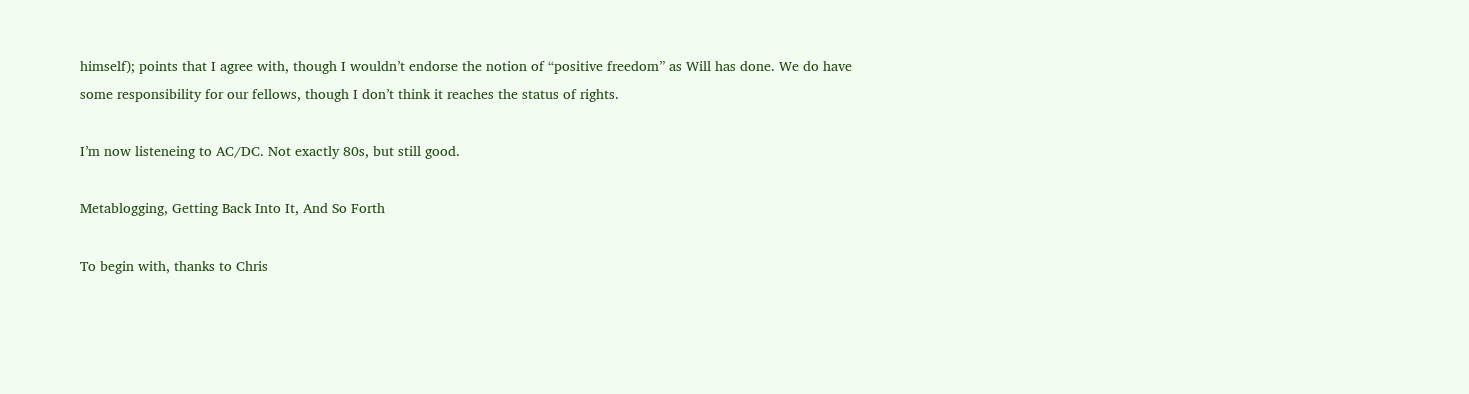himself); points that I agree with, though I wouldn’t endorse the notion of “positive freedom” as Will has done. We do have some responsibility for our fellows, though I don’t think it reaches the status of rights.

I’m now listeneing to AC/DC. Not exactly 80s, but still good.

Metablogging, Getting Back Into It, And So Forth

To begin with, thanks to Chris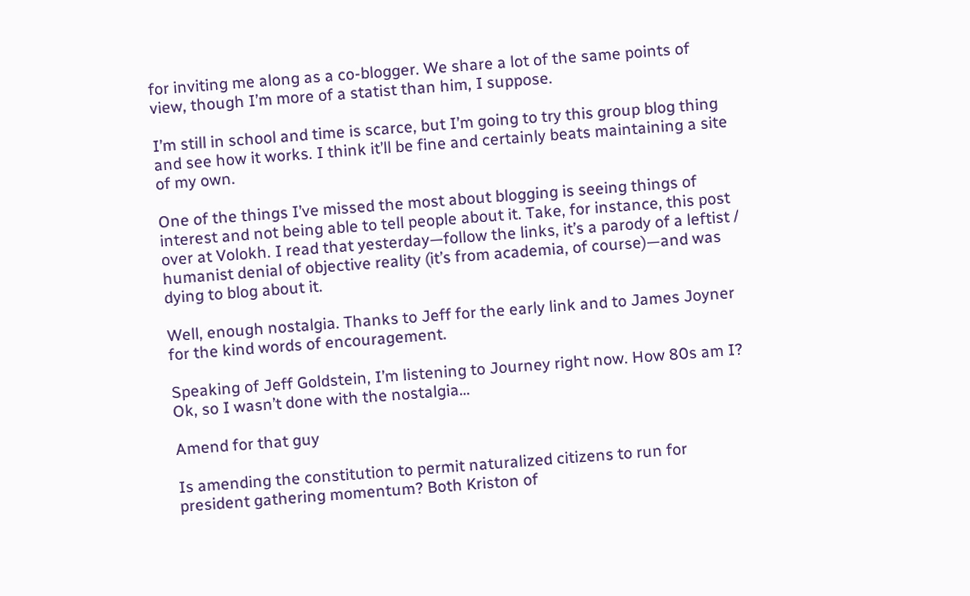for inviting me along as a co-blogger. We share a lot of the same points of view, though I’m more of a statist than him, I suppose.

I’m still in school and time is scarce, but I’m going to try this group blog thing and see how it works. I think it’ll be fine and certainly beats maintaining a site of my own.

One of the things I’ve missed the most about blogging is seeing things of interest and not being able to tell people about it. Take, for instance, this post over at Volokh. I read that yesterday—follow the links, it’s a parody of a leftist / humanist denial of objective reality (it’s from academia, of course)—and was dying to blog about it.

Well, enough nostalgia. Thanks to Jeff for the early link and to James Joyner for the kind words of encouragement.

Speaking of Jeff Goldstein, I’m listening to Journey right now. How 80s am I? Ok, so I wasn’t done with the nostalgia…

Amend for that guy

Is amending the constitution to permit naturalized citizens to run for president gathering momentum? Both Kriston of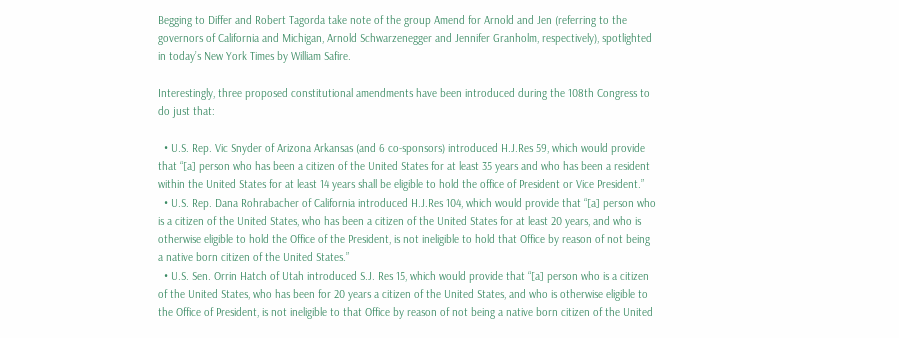Begging to Differ and Robert Tagorda take note of the group Amend for Arnold and Jen (referring to the governors of California and Michigan, Arnold Schwarzenegger and Jennifer Granholm, respectively), spotlighted in today’s New York Times by William Safire.

Interestingly, three proposed constitutional amendments have been introduced during the 108th Congress to do just that:

  • U.S. Rep. Vic Snyder of Arizona Arkansas (and 6 co-sponsors) introduced H.J.Res 59, which would provide that “[a] person who has been a citizen of the United States for at least 35 years and who has been a resident within the United States for at least 14 years shall be eligible to hold the office of President or Vice President.”
  • U.S. Rep. Dana Rohrabacher of California introduced H.J.Res 104, which would provide that “[a] person who is a citizen of the United States, who has been a citizen of the United States for at least 20 years, and who is otherwise eligible to hold the Office of the President, is not ineligible to hold that Office by reason of not being a native born citizen of the United States.”
  • U.S. Sen. Orrin Hatch of Utah introduced S.J. Res 15, which would provide that “[a] person who is a citizen of the United States, who has been for 20 years a citizen of the United States, and who is otherwise eligible to the Office of President, is not ineligible to that Office by reason of not being a native born citizen of the United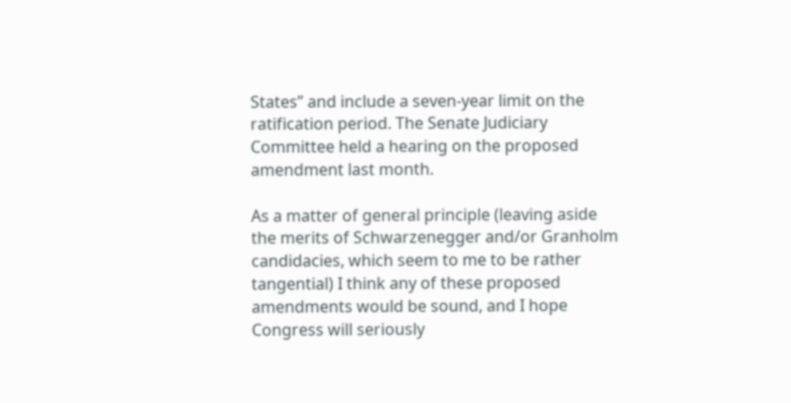States” and include a seven-year limit on the ratification period. The Senate Judiciary Committee held a hearing on the proposed amendment last month.

As a matter of general principle (leaving aside the merits of Schwarzenegger and/or Granholm candidacies, which seem to me to be rather tangential) I think any of these proposed amendments would be sound, and I hope Congress will seriously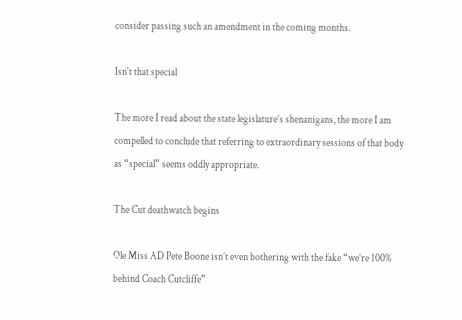consider passing such an amendment in the coming months.

Isn't that special

The more I read about the state legislature’s shenanigans, the more I am compelled to conclude that referring to extraordinary sessions of that body as “special” seems oddly appropriate.

The Cut deathwatch begins

Ole Miss AD Pete Boone isn’t even bothering with the fake “we’re 100% behind Coach Cutcliffe”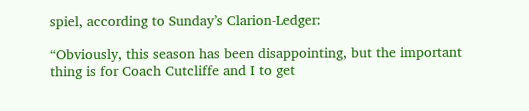spiel, according to Sunday’s Clarion-Ledger:

“Obviously, this season has been disappointing, but the important thing is for Coach Cutcliffe and I to get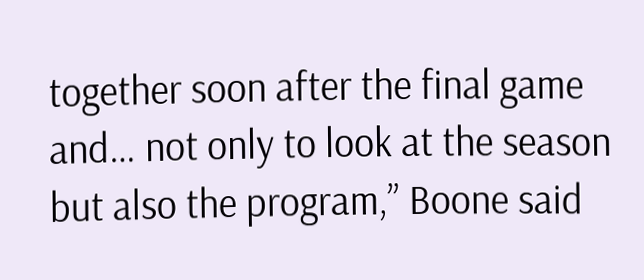together soon after the final game and… not only to look at the season but also the program,” Boone said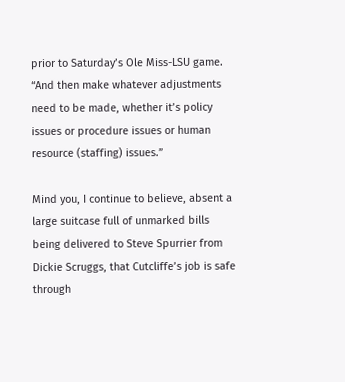prior to Saturday’s Ole Miss-LSU game. “And then make whatever adjustments need to be made, whether it’s policy issues or procedure issues or human resource (staffing) issues.”

Mind you, I continue to believe, absent a large suitcase full of unmarked bills being delivered to Steve Spurrier from Dickie Scruggs, that Cutcliffe’s job is safe through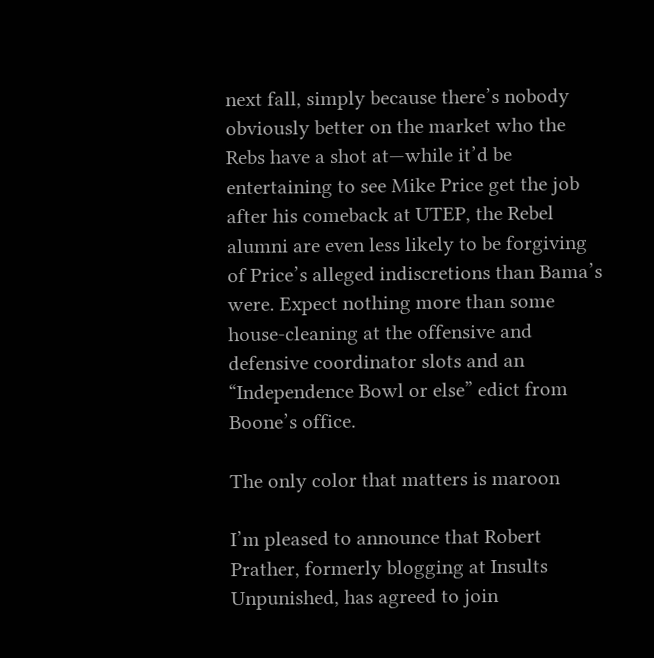next fall, simply because there’s nobody obviously better on the market who the Rebs have a shot at—while it’d be entertaining to see Mike Price get the job after his comeback at UTEP, the Rebel alumni are even less likely to be forgiving of Price’s alleged indiscretions than Bama’s were. Expect nothing more than some house-cleaning at the offensive and defensive coordinator slots and an “Independence Bowl or else” edict from Boone’s office.

The only color that matters is maroon

I’m pleased to announce that Robert Prather, formerly blogging at Insults Unpunished, has agreed to join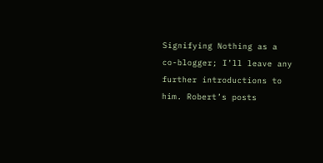Signifying Nothing as a co-blogger; I’ll leave any further introductions to him. Robert’s posts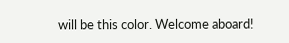will be this color. Welcome aboard!